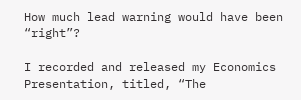How much lead warning would have been “right”?

I recorded and released my Economics Presentation, titled, “The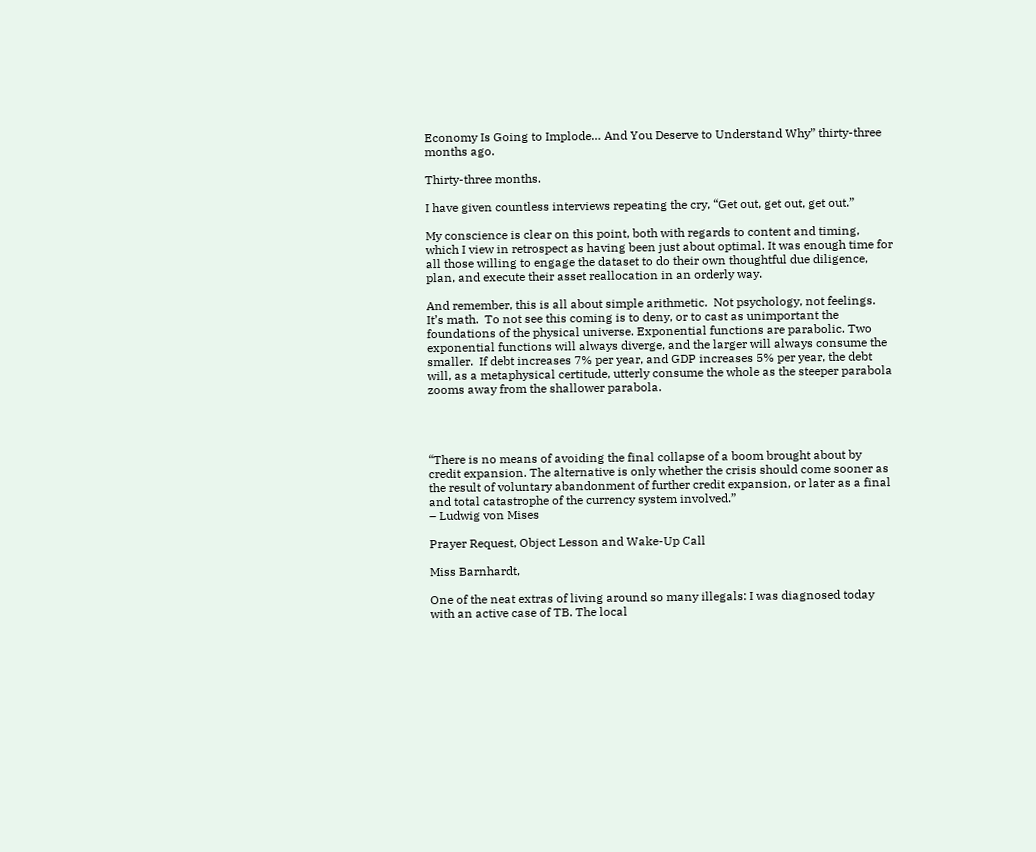Economy Is Going to Implode… And You Deserve to Understand Why” thirty-three months ago.

Thirty-three months.

I have given countless interviews repeating the cry, “Get out, get out, get out.”

My conscience is clear on this point, both with regards to content and timing, which I view in retrospect as having been just about optimal. It was enough time for all those willing to engage the dataset to do their own thoughtful due diligence, plan, and execute their asset reallocation in an orderly way.

And remember, this is all about simple arithmetic.  Not psychology, not feelings.  It’s math.  To not see this coming is to deny, or to cast as unimportant the foundations of the physical universe. Exponential functions are parabolic. Two exponential functions will always diverge, and the larger will always consume the smaller.  If debt increases 7% per year, and GDP increases 5% per year, the debt will, as a metaphysical certitude, utterly consume the whole as the steeper parabola zooms away from the shallower parabola.




“There is no means of avoiding the final collapse of a boom brought about by credit expansion. The alternative is only whether the crisis should come sooner as the result of voluntary abandonment of further credit expansion, or later as a final and total catastrophe of the currency system involved.”
– Ludwig von Mises

Prayer Request, Object Lesson and Wake-Up Call

Miss Barnhardt,

One of the neat extras of living around so many illegals: I was diagnosed today with an active case of TB. The local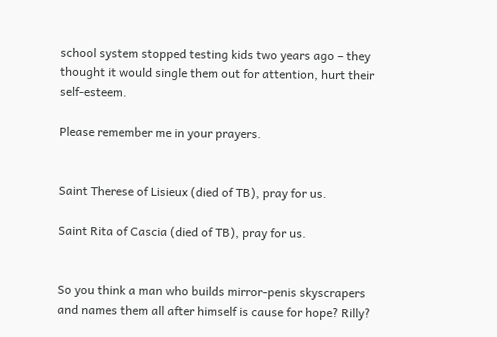school system stopped testing kids two years ago – they thought it would single them out for attention, hurt their self-esteem.

Please remember me in your prayers.


Saint Therese of Lisieux (died of TB), pray for us.

Saint Rita of Cascia (died of TB), pray for us.


So you think a man who builds mirror-penis skyscrapers and names them all after himself is cause for hope? Rilly?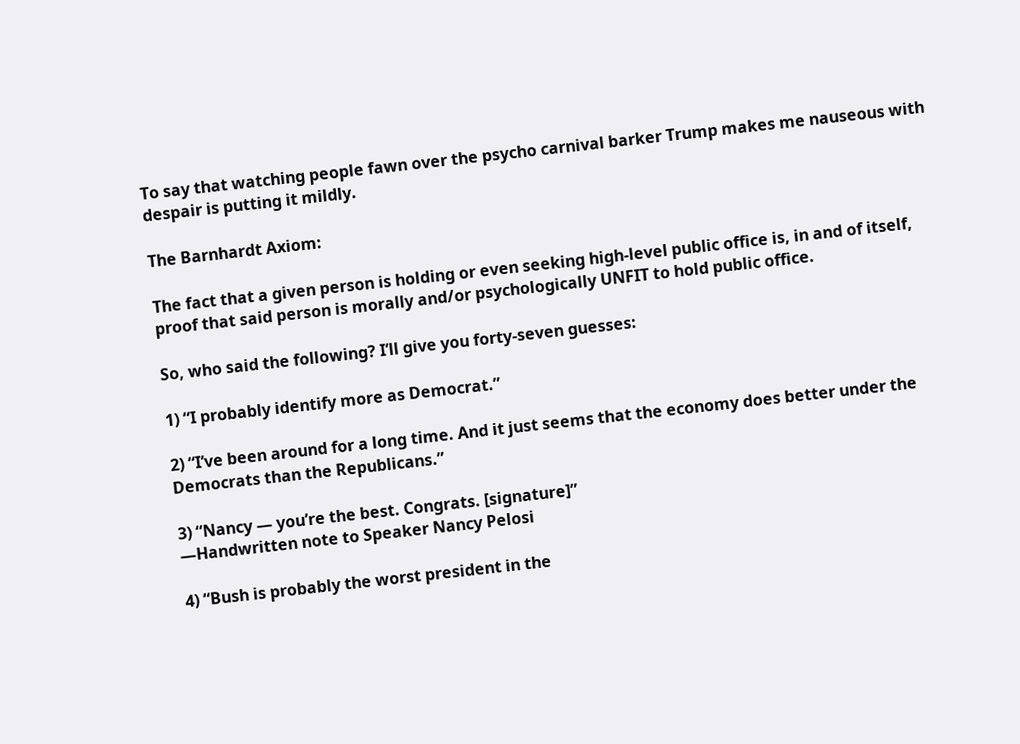To say that watching people fawn over the psycho carnival barker Trump makes me nauseous with despair is putting it mildly.

The Barnhardt Axiom:

The fact that a given person is holding or even seeking high-level public office is, in and of itself, proof that said person is morally and/or psychologically UNFIT to hold public office.

So, who said the following? I’ll give you forty-seven guesses:

1) “I probably identify more as Democrat.”

2) “I’ve been around for a long time. And it just seems that the economy does better under the Democrats than the Republicans.”

3) “Nancy — you’re the best. Congrats. [signature]”
—Handwritten note to Speaker Nancy Pelosi

4) “Bush is probably the worst president in the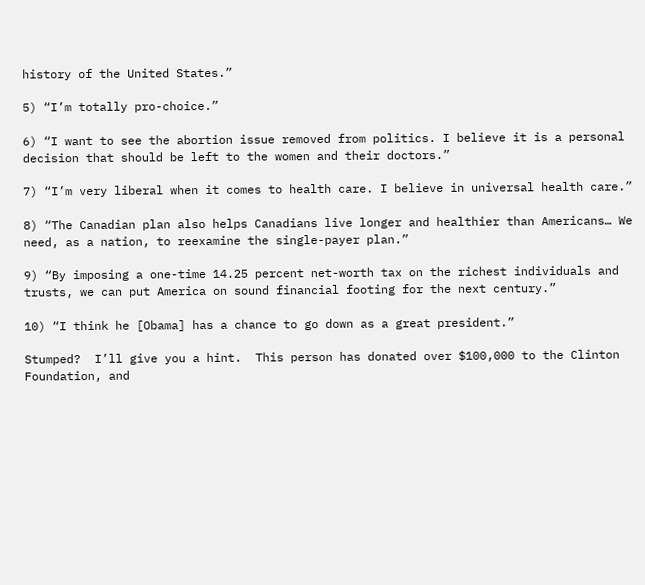history of the United States.”

5) “I’m totally pro-choice.”

6) “I want to see the abortion issue removed from politics. I believe it is a personal decision that should be left to the women and their doctors.”

7) “I’m very liberal when it comes to health care. I believe in universal health care.”

8) “The Canadian plan also helps Canadians live longer and healthier than Americans… We need, as a nation, to reexamine the single-payer plan.”

9) “By imposing a one-time 14.25 percent net-worth tax on the richest individuals and trusts, we can put America on sound financial footing for the next century.”

10) “I think he [Obama] has a chance to go down as a great president.”

Stumped?  I’ll give you a hint.  This person has donated over $100,000 to the Clinton Foundation, and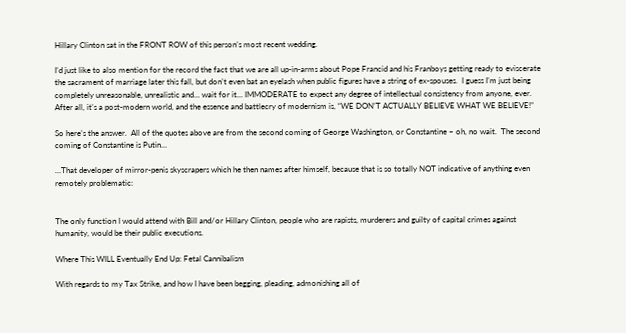Hillary Clinton sat in the FRONT ROW of this person’s most recent wedding.

I’d just like to also mention for the record the fact that we are all up-in-arms about Pope Francid and his Franboys getting ready to eviscerate the sacrament of marriage later this fall, but don’t even bat an eyelash when public figures have a string of ex-spouses.  I guess I’m just being completely unreasonable, unrealistic and… wait for it… IMMODERATE to expect any degree of intellectual consistency from anyone, ever.  After all, it’s a post-modern world, and the essence and battlecry of modernism is, “WE DON’T ACTUALLY BELIEVE WHAT WE BELIEVE!”

So here’s the answer.  All of the quotes above are from the second coming of George Washington, or Constantine – oh, no wait.  The second coming of Constantine is Putin…

…That developer of mirror-penis skyscrapers which he then names after himself, because that is so totally NOT indicative of anything even remotely problematic:


The only function I would attend with Bill and/or Hillary Clinton, people who are rapists, murderers and guilty of capital crimes against humanity, would be their public executions.

Where This WILL Eventually End Up: Fetal Cannibalism

With regards to my Tax Strike, and how I have been begging, pleading, admonishing all of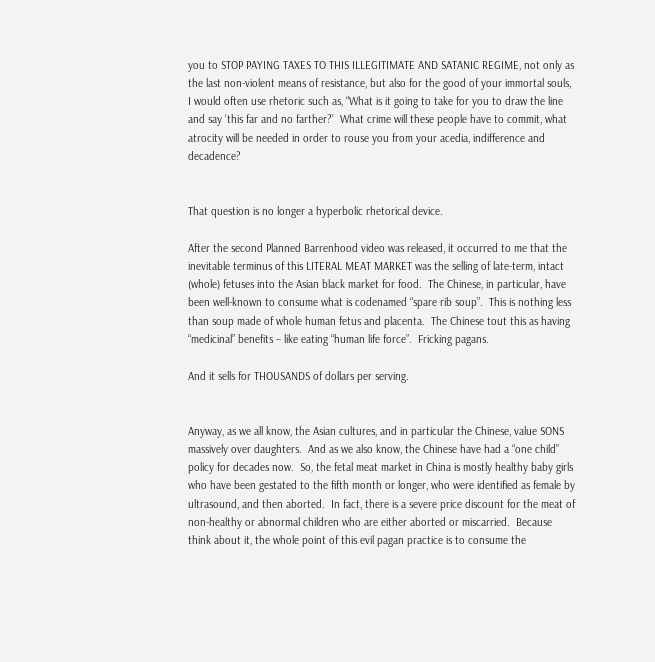you to STOP PAYING TAXES TO THIS ILLEGITIMATE AND SATANIC REGIME, not only as the last non-violent means of resistance, but also for the good of your immortal souls, I would often use rhetoric such as, “What is it going to take for you to draw the line and say ‘this far and no farther?’  What crime will these people have to commit, what atrocity will be needed in order to rouse you from your acedia, indifference and decadence?


That question is no longer a hyperbolic rhetorical device.

After the second Planned Barrenhood video was released, it occurred to me that the inevitable terminus of this LITERAL MEAT MARKET was the selling of late-term, intact (whole) fetuses into the Asian black market for food.  The Chinese, in particular, have been well-known to consume what is codenamed “spare rib soup”.  This is nothing less than soup made of whole human fetus and placenta.  The Chinese tout this as having “medicinal” benefits – like eating “human life force”.  Fricking pagans.

And it sells for THOUSANDS of dollars per serving.


Anyway, as we all know, the Asian cultures, and in particular the Chinese, value SONS massively over daughters.  And as we also know, the Chinese have had a “one child” policy for decades now.  So, the fetal meat market in China is mostly healthy baby girls who have been gestated to the fifth month or longer, who were identified as female by ultrasound, and then aborted.  In fact, there is a severe price discount for the meat of non-healthy or abnormal children who are either aborted or miscarried.  Because think about it, the whole point of this evil pagan practice is to consume the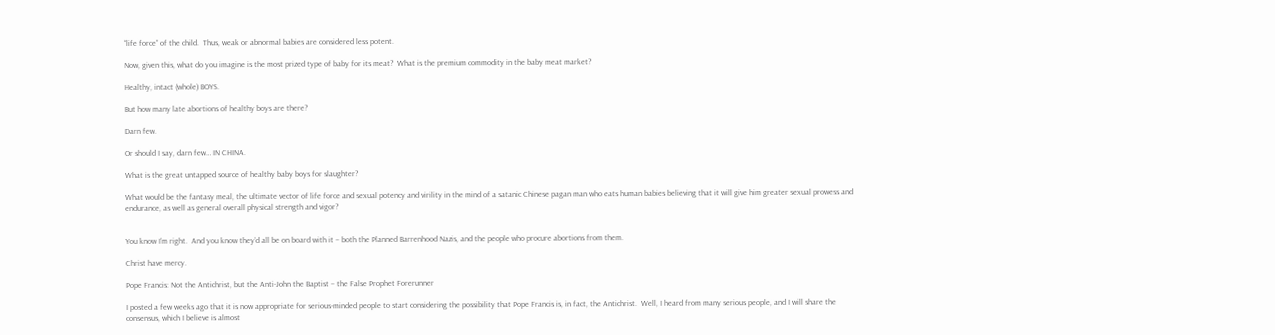“life force” of the child.  Thus, weak or abnormal babies are considered less potent.

Now, given this, what do you imagine is the most prized type of baby for its meat?  What is the premium commodity in the baby meat market?

Healthy, intact (whole) BOYS.

But how many late abortions of healthy boys are there?

Darn few.

Or should I say, darn few… IN CHINA.

What is the great untapped source of healthy baby boys for slaughter?

What would be the fantasy meal, the ultimate vector of life force and sexual potency and virility in the mind of a satanic Chinese pagan man who eats human babies believing that it will give him greater sexual prowess and endurance, as well as general overall physical strength and vigor?


You know I’m right.  And you know they’d all be on board with it – both the Planned Barrenhood Nazis, and the people who procure abortions from them.

Christ have mercy.

Pope Francis: Not the Antichrist, but the Anti-John the Baptist – the False Prophet Forerunner

I posted a few weeks ago that it is now appropriate for serious-minded people to start considering the possibility that Pope Francis is, in fact, the Antichrist.  Well, I heard from many serious people, and I will share the consensus, which I believe is almost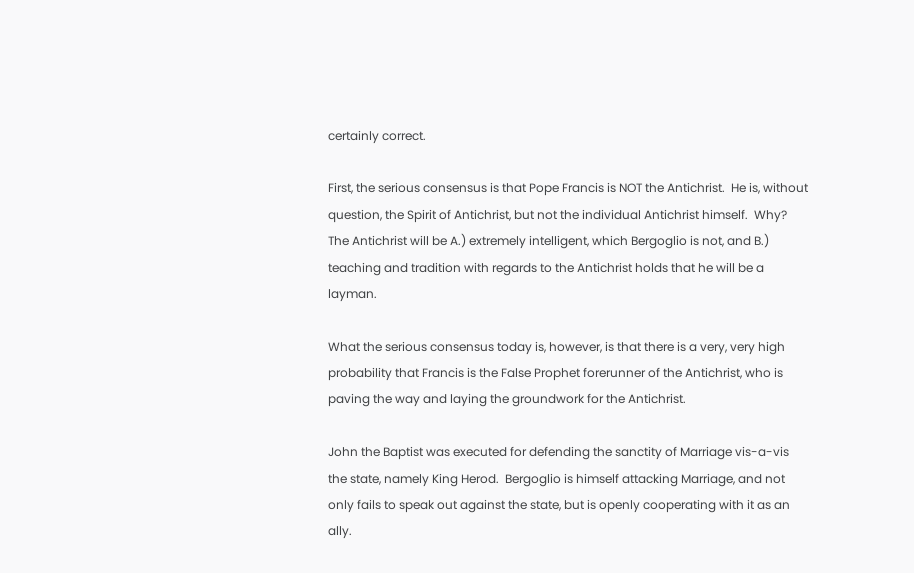certainly correct.

First, the serious consensus is that Pope Francis is NOT the Antichrist.  He is, without question, the Spirit of Antichrist, but not the individual Antichrist himself.  Why?  The Antichrist will be A.) extremely intelligent, which Bergoglio is not, and B.) teaching and tradition with regards to the Antichrist holds that he will be a layman.

What the serious consensus today is, however, is that there is a very, very high probability that Francis is the False Prophet forerunner of the Antichrist, who is paving the way and laying the groundwork for the Antichrist.

John the Baptist was executed for defending the sanctity of Marriage vis-a-vis the state, namely King Herod.  Bergoglio is himself attacking Marriage, and not only fails to speak out against the state, but is openly cooperating with it as an ally.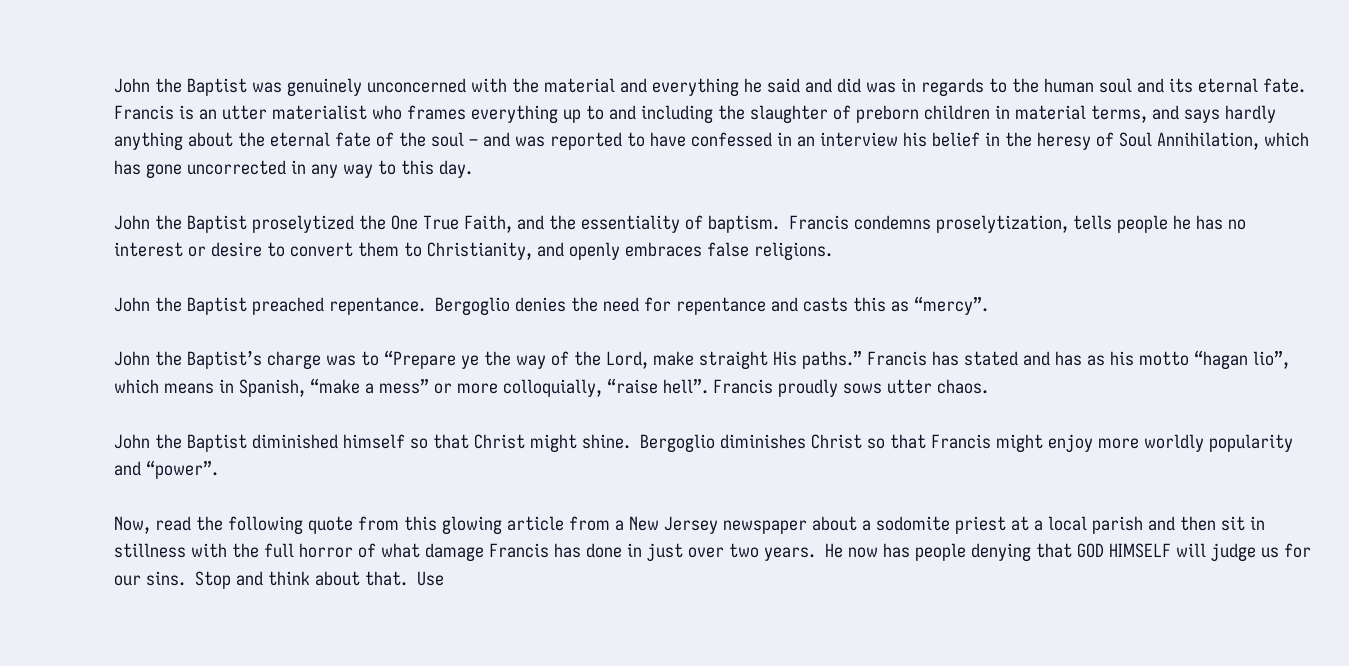John the Baptist was genuinely unconcerned with the material and everything he said and did was in regards to the human soul and its eternal fate.  Francis is an utter materialist who frames everything up to and including the slaughter of preborn children in material terms, and says hardly anything about the eternal fate of the soul – and was reported to have confessed in an interview his belief in the heresy of Soul Annihilation, which has gone uncorrected in any way to this day.

John the Baptist proselytized the One True Faith, and the essentiality of baptism.  Francis condemns proselytization, tells people he has no interest or desire to convert them to Christianity, and openly embraces false religions.

John the Baptist preached repentance.  Bergoglio denies the need for repentance and casts this as “mercy”.

John the Baptist’s charge was to “Prepare ye the way of the Lord, make straight His paths.” Francis has stated and has as his motto “hagan lio”, which means in Spanish, “make a mess” or more colloquially, “raise hell”. Francis proudly sows utter chaos.

John the Baptist diminished himself so that Christ might shine.  Bergoglio diminishes Christ so that Francis might enjoy more worldly popularity and “power”.

Now, read the following quote from this glowing article from a New Jersey newspaper about a sodomite priest at a local parish and then sit in stillness with the full horror of what damage Francis has done in just over two years.  He now has people denying that GOD HIMSELF will judge us for our sins.  Stop and think about that.  Use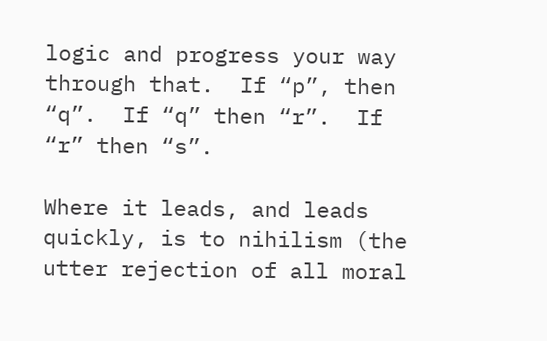logic and progress your way through that.  If “p”, then “q”.  If “q” then “r”.  If “r” then “s”.

Where it leads, and leads quickly, is to nihilism (the utter rejection of all moral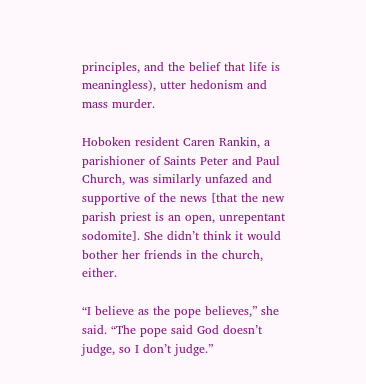principles, and the belief that life is meaningless), utter hedonism and mass murder.

Hoboken resident Caren Rankin, a parishioner of Saints Peter and Paul Church, was similarly unfazed and supportive of the news [that the new parish priest is an open, unrepentant sodomite]. She didn’t think it would bother her friends in the church, either.

“I believe as the pope believes,” she said. “The pope said God doesn’t judge, so I don’t judge.”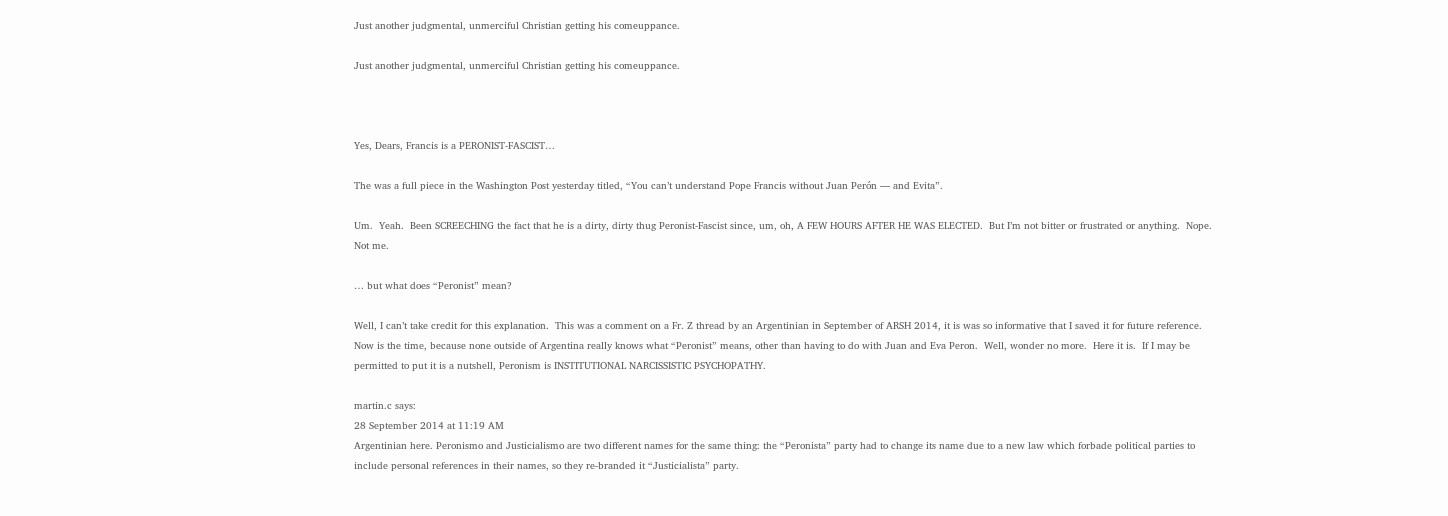Just another judgmental, unmerciful Christian getting his comeuppance.

Just another judgmental, unmerciful Christian getting his comeuppance.



Yes, Dears, Francis is a PERONIST-FASCIST…

The was a full piece in the Washington Post yesterday titled, “You can’t understand Pope Francis without Juan Perón — and Evita”.

Um.  Yeah.  Been SCREECHING the fact that he is a dirty, dirty thug Peronist-Fascist since, um, oh, A FEW HOURS AFTER HE WAS ELECTED.  But I’m not bitter or frustrated or anything.  Nope.  Not me.

… but what does “Peronist” mean?

Well, I can’t take credit for this explanation.  This was a comment on a Fr. Z thread by an Argentinian in September of ARSH 2014, it is was so informative that I saved it for future reference.  Now is the time, because none outside of Argentina really knows what “Peronist” means, other than having to do with Juan and Eva Peron.  Well, wonder no more.  Here it is.  If I may be permitted to put it is a nutshell, Peronism is INSTITUTIONAL NARCISSISTIC PSYCHOPATHY.

martin.c says:
28 September 2014 at 11:19 AM
Argentinian here. Peronismo and Justicialismo are two different names for the same thing: the “Peronista” party had to change its name due to a new law which forbade political parties to include personal references in their names, so they re-branded it “Justicialista” party.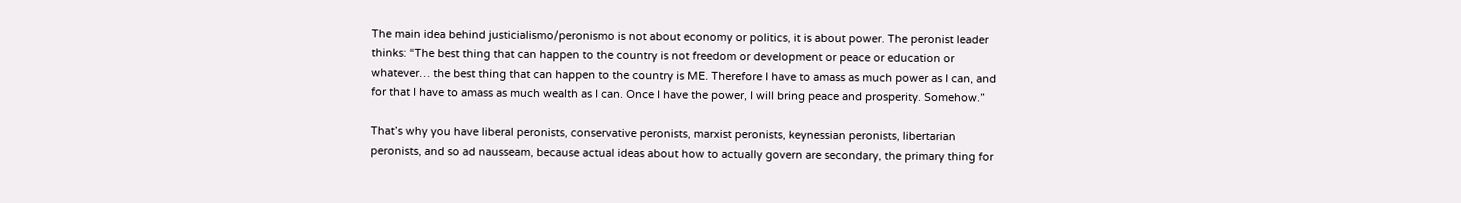The main idea behind justicialismo/peronismo is not about economy or politics, it is about power. The peronist leader thinks: “The best thing that can happen to the country is not freedom or development or peace or education or whatever… the best thing that can happen to the country is ME. Therefore I have to amass as much power as I can, and for that I have to amass as much wealth as I can. Once I have the power, I will bring peace and prosperity. Somehow.”

That’s why you have liberal peronists, conservative peronists, marxist peronists, keynessian peronists, libertarian peronists, and so ad nausseam, because actual ideas about how to actually govern are secondary, the primary thing for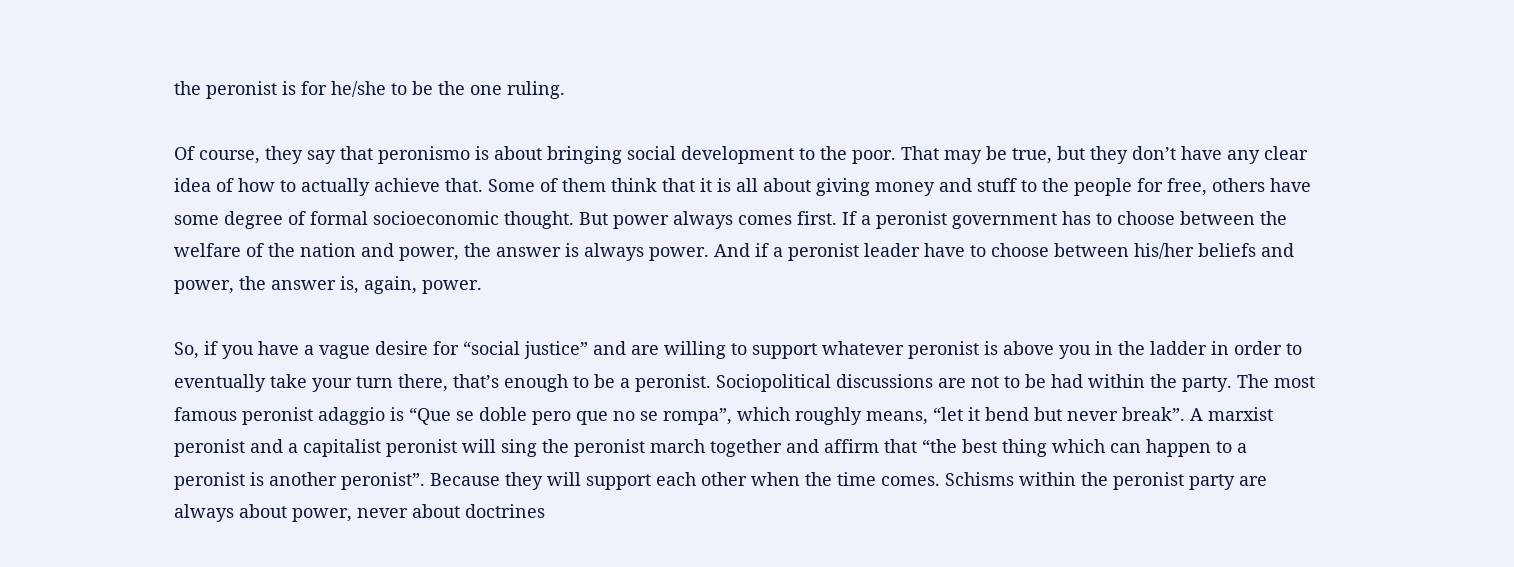the peronist is for he/she to be the one ruling.

Of course, they say that peronismo is about bringing social development to the poor. That may be true, but they don’t have any clear idea of how to actually achieve that. Some of them think that it is all about giving money and stuff to the people for free, others have some degree of formal socioeconomic thought. But power always comes first. If a peronist government has to choose between the welfare of the nation and power, the answer is always power. And if a peronist leader have to choose between his/her beliefs and power, the answer is, again, power.

So, if you have a vague desire for “social justice” and are willing to support whatever peronist is above you in the ladder in order to eventually take your turn there, that’s enough to be a peronist. Sociopolitical discussions are not to be had within the party. The most famous peronist adaggio is “Que se doble pero que no se rompa”, which roughly means, “let it bend but never break”. A marxist peronist and a capitalist peronist will sing the peronist march together and affirm that “the best thing which can happen to a peronist is another peronist”. Because they will support each other when the time comes. Schisms within the peronist party are always about power, never about doctrines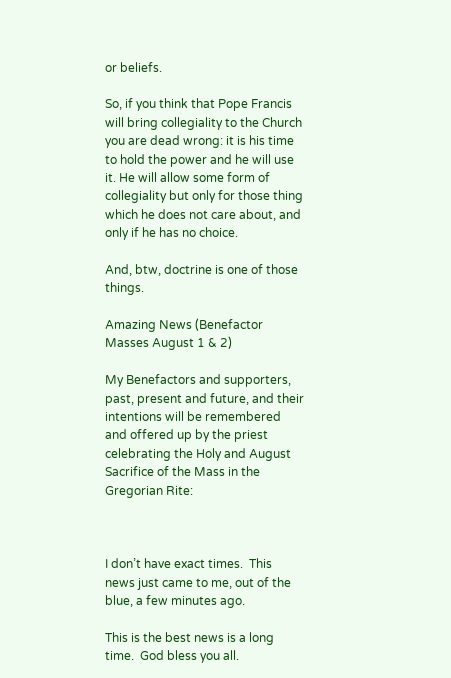or beliefs.

So, if you think that Pope Francis will bring collegiality to the Church you are dead wrong: it is his time to hold the power and he will use it. He will allow some form of collegiality but only for those thing which he does not care about, and only if he has no choice.

And, btw, doctrine is one of those things.

Amazing News (Benefactor Masses August 1 & 2)

My Benefactors and supporters, past, present and future, and their intentions will be remembered and offered up by the priest celebrating the Holy and August Sacrifice of the Mass in the Gregorian Rite:



I don’t have exact times.  This news just came to me, out of the blue, a few minutes ago.

This is the best news is a long time.  God bless you all.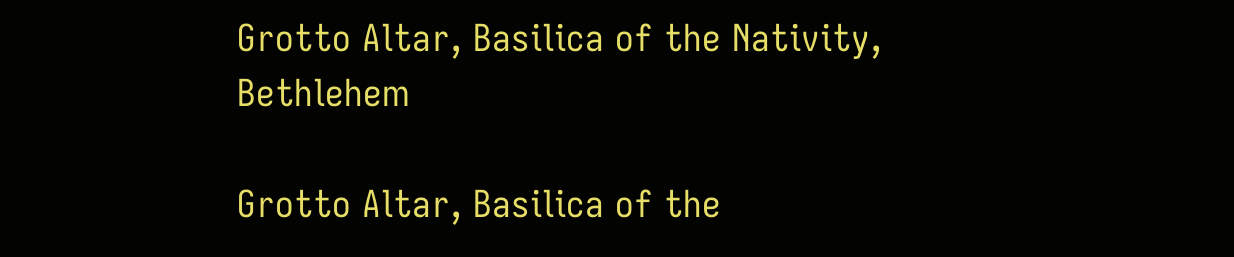Grotto Altar, Basilica of the Nativity, Bethlehem

Grotto Altar, Basilica of the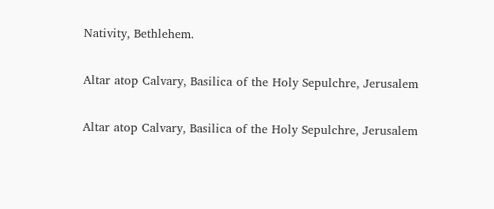Nativity, Bethlehem.

Altar atop Calvary, Basilica of the Holy Sepulchre, Jerusalem

Altar atop Calvary, Basilica of the Holy Sepulchre, Jerusalem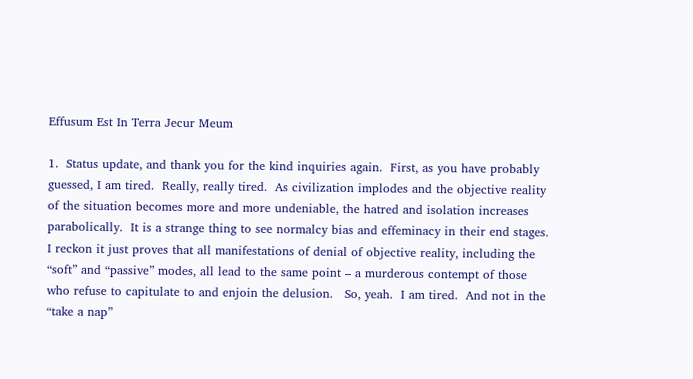Effusum Est In Terra Jecur Meum

1.  Status update, and thank you for the kind inquiries again.  First, as you have probably guessed, I am tired.  Really, really tired.  As civilization implodes and the objective reality of the situation becomes more and more undeniable, the hatred and isolation increases parabolically.  It is a strange thing to see normalcy bias and effeminacy in their end stages.  I reckon it just proves that all manifestations of denial of objective reality, including the “soft” and “passive” modes, all lead to the same point – a murderous contempt of those who refuse to capitulate to and enjoin the delusion.   So, yeah.  I am tired.  And not in the “take a nap”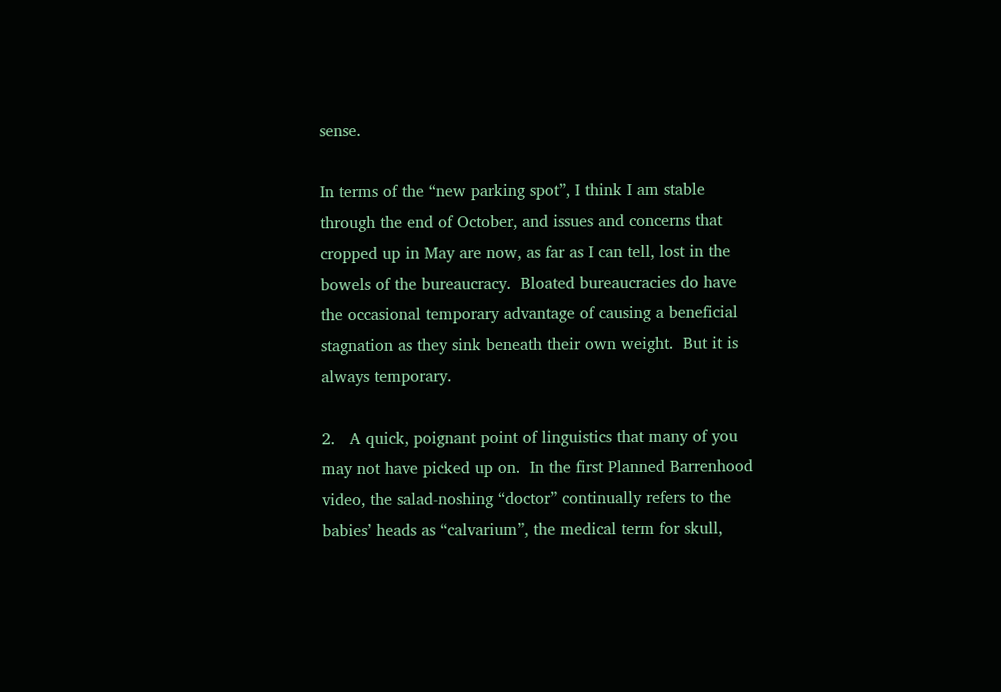sense.

In terms of the “new parking spot”, I think I am stable through the end of October, and issues and concerns that cropped up in May are now, as far as I can tell, lost in the bowels of the bureaucracy.  Bloated bureaucracies do have the occasional temporary advantage of causing a beneficial stagnation as they sink beneath their own weight.  But it is always temporary.

2.   A quick, poignant point of linguistics that many of you may not have picked up on.  In the first Planned Barrenhood video, the salad-noshing “doctor” continually refers to the babies’ heads as “calvarium”, the medical term for skull,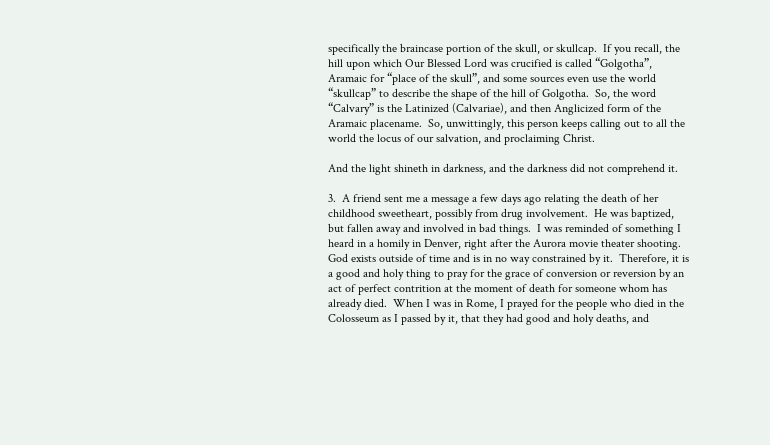specifically the braincase portion of the skull, or skullcap.  If you recall, the hill upon which Our Blessed Lord was crucified is called “Golgotha”, Aramaic for “place of the skull”, and some sources even use the world “skullcap” to describe the shape of the hill of Golgotha.  So, the word “Calvary” is the Latinized (Calvariae), and then Anglicized form of the Aramaic placename.  So, unwittingly, this person keeps calling out to all the world the locus of our salvation, and proclaiming Christ.

And the light shineth in darkness, and the darkness did not comprehend it.

3.  A friend sent me a message a few days ago relating the death of her childhood sweetheart, possibly from drug involvement.  He was baptized, but fallen away and involved in bad things.  I was reminded of something I heard in a homily in Denver, right after the Aurora movie theater shooting.  God exists outside of time and is in no way constrained by it.  Therefore, it is a good and holy thing to pray for the grace of conversion or reversion by an act of perfect contrition at the moment of death for someone whom has already died.  When I was in Rome, I prayed for the people who died in the Colosseum as I passed by it, that they had good and holy deaths, and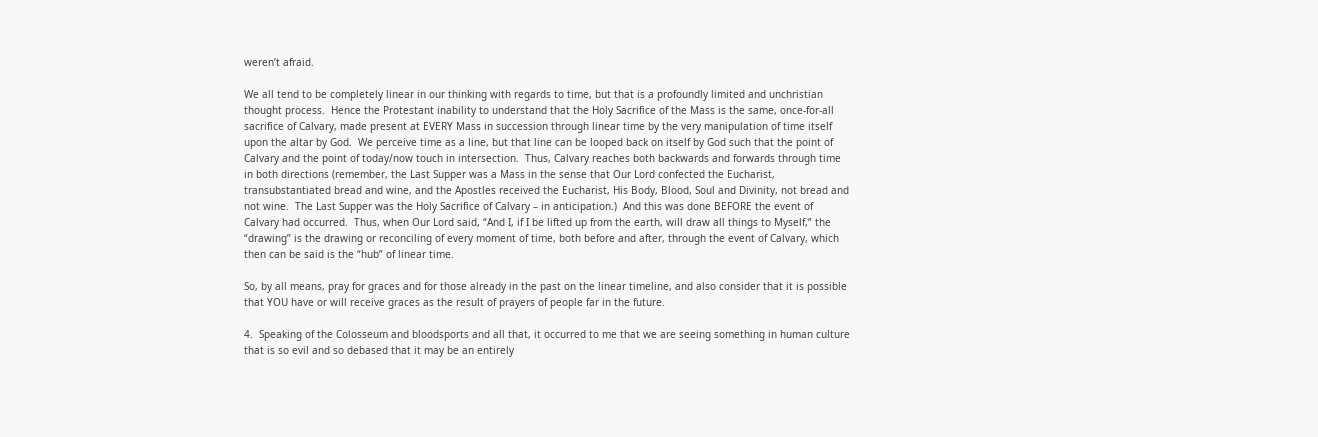weren’t afraid.

We all tend to be completely linear in our thinking with regards to time, but that is a profoundly limited and unchristian thought process.  Hence the Protestant inability to understand that the Holy Sacrifice of the Mass is the same, once-for-all sacrifice of Calvary, made present at EVERY Mass in succession through linear time by the very manipulation of time itself upon the altar by God.  We perceive time as a line, but that line can be looped back on itself by God such that the point of Calvary and the point of today/now touch in intersection.  Thus, Calvary reaches both backwards and forwards through time in both directions (remember, the Last Supper was a Mass in the sense that Our Lord confected the Eucharist, transubstantiated bread and wine, and the Apostles received the Eucharist, His Body, Blood, Soul and Divinity, not bread and not wine.  The Last Supper was the Holy Sacrifice of Calvary – in anticipation.)  And this was done BEFORE the event of Calvary had occurred.  Thus, when Our Lord said, “And I, if I be lifted up from the earth, will draw all things to Myself,” the “drawing” is the drawing or reconciling of every moment of time, both before and after, through the event of Calvary, which then can be said is the “hub” of linear time.

So, by all means, pray for graces and for those already in the past on the linear timeline, and also consider that it is possible that YOU have or will receive graces as the result of prayers of people far in the future.

4.  Speaking of the Colosseum and bloodsports and all that, it occurred to me that we are seeing something in human culture that is so evil and so debased that it may be an entirely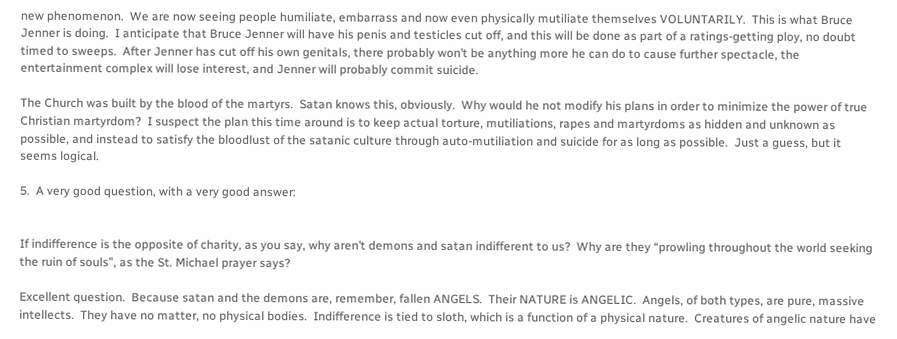new phenomenon.  We are now seeing people humiliate, embarrass and now even physically mutiliate themselves VOLUNTARILY.  This is what Bruce Jenner is doing.  I anticipate that Bruce Jenner will have his penis and testicles cut off, and this will be done as part of a ratings-getting ploy, no doubt timed to sweeps.  After Jenner has cut off his own genitals, there probably won’t be anything more he can do to cause further spectacle, the entertainment complex will lose interest, and Jenner will probably commit suicide.

The Church was built by the blood of the martyrs.  Satan knows this, obviously.  Why would he not modify his plans in order to minimize the power of true Christian martyrdom?  I suspect the plan this time around is to keep actual torture, mutiliations, rapes and martyrdoms as hidden and unknown as possible, and instead to satisfy the bloodlust of the satanic culture through auto-mutiliation and suicide for as long as possible.  Just a guess, but it seems logical.

5.  A very good question, with a very good answer:


If indifference is the opposite of charity, as you say, why aren’t demons and satan indifferent to us?  Why are they “prowling throughout the world seeking the ruin of souls”, as the St. Michael prayer says?

Excellent question.  Because satan and the demons are, remember, fallen ANGELS.  Their NATURE is ANGELIC.  Angels, of both types, are pure, massive intellects.  They have no matter, no physical bodies.  Indifference is tied to sloth, which is a function of a physical nature.  Creatures of angelic nature have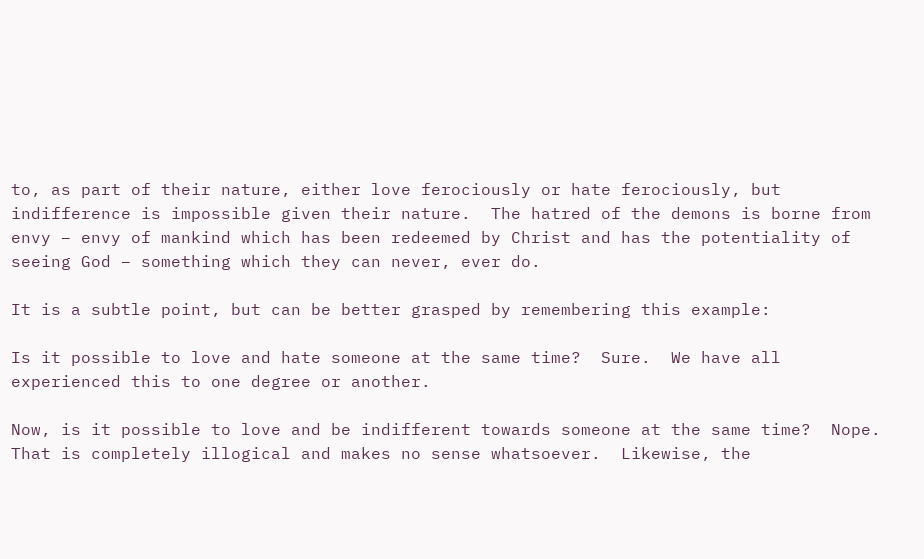to, as part of their nature, either love ferociously or hate ferociously, but indifference is impossible given their nature.  The hatred of the demons is borne from envy – envy of mankind which has been redeemed by Christ and has the potentiality of seeing God – something which they can never, ever do.

It is a subtle point, but can be better grasped by remembering this example:

Is it possible to love and hate someone at the same time?  Sure.  We have all experienced this to one degree or another.

Now, is it possible to love and be indifferent towards someone at the same time?  Nope.  That is completely illogical and makes no sense whatsoever.  Likewise, the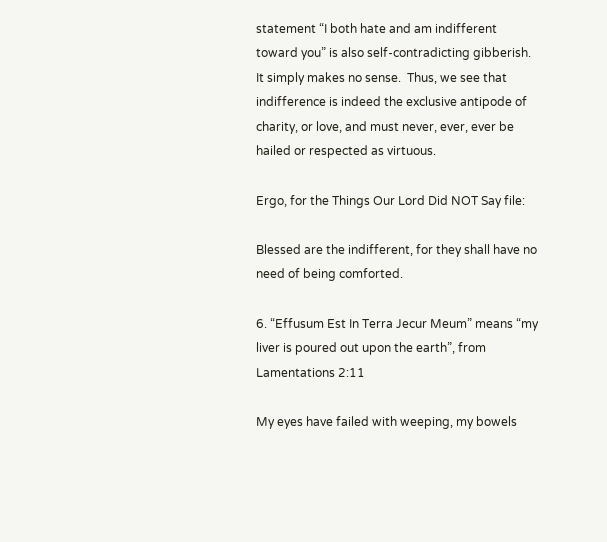statement “I both hate and am indifferent toward you” is also self-contradicting gibberish. It simply makes no sense.  Thus, we see that indifference is indeed the exclusive antipode of charity, or love, and must never, ever, ever be hailed or respected as virtuous.

Ergo, for the Things Our Lord Did NOT Say file:

Blessed are the indifferent, for they shall have no need of being comforted.

6. “Effusum Est In Terra Jecur Meum” means “my liver is poured out upon the earth”, from Lamentations 2:11

My eyes have failed with weeping, my bowels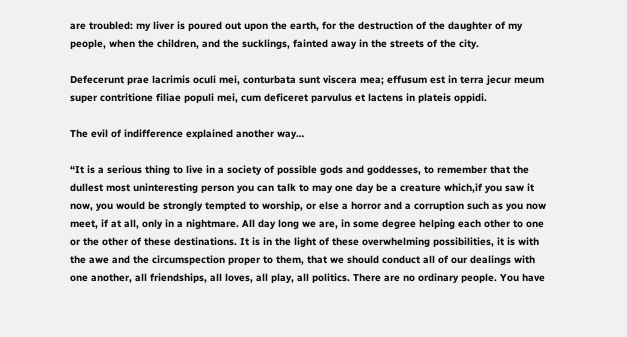are troubled: my liver is poured out upon the earth, for the destruction of the daughter of my people, when the children, and the sucklings, fainted away in the streets of the city.

Defecerunt prae lacrimis oculi mei, conturbata sunt viscera mea; effusum est in terra jecur meum super contritione filiae populi mei, cum deficeret parvulus et lactens in plateis oppidi.

The evil of indifference explained another way…

“It is a serious thing to live in a society of possible gods and goddesses, to remember that the dullest most uninteresting person you can talk to may one day be a creature which,if you saw it now, you would be strongly tempted to worship, or else a horror and a corruption such as you now meet, if at all, only in a nightmare. All day long we are, in some degree helping each other to one or the other of these destinations. It is in the light of these overwhelming possibilities, it is with the awe and the circumspection proper to them, that we should conduct all of our dealings with one another, all friendships, all loves, all play, all politics. There are no ordinary people. You have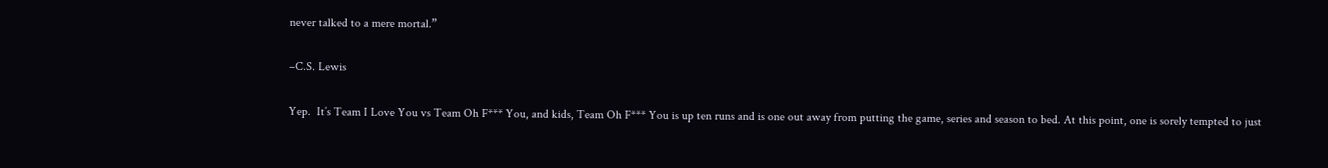never talked to a mere mortal.”

–C.S. Lewis

Yep.  It’s Team I Love You vs Team Oh F*** You, and kids, Team Oh F*** You is up ten runs and is one out away from putting the game, series and season to bed. At this point, one is sorely tempted to just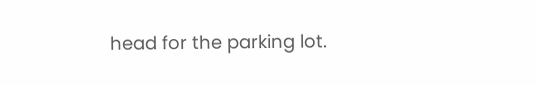head for the parking lot.